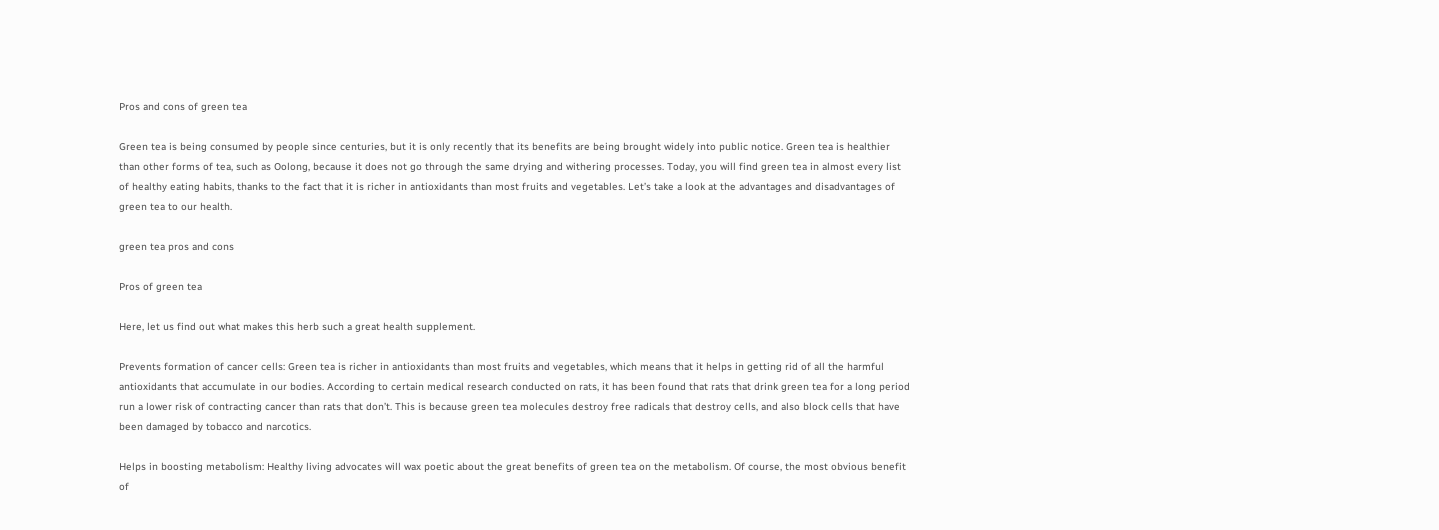Pros and cons of green tea

Green tea is being consumed by people since centuries, but it is only recently that its benefits are being brought widely into public notice. Green tea is healthier than other forms of tea, such as Oolong, because it does not go through the same drying and withering processes. Today, you will find green tea in almost every list of healthy eating habits, thanks to the fact that it is richer in antioxidants than most fruits and vegetables. Let’s take a look at the advantages and disadvantages of green tea to our health.

green tea pros and cons

Pros of green tea

Here, let us find out what makes this herb such a great health supplement.

Prevents formation of cancer cells: Green tea is richer in antioxidants than most fruits and vegetables, which means that it helps in getting rid of all the harmful antioxidants that accumulate in our bodies. According to certain medical research conducted on rats, it has been found that rats that drink green tea for a long period run a lower risk of contracting cancer than rats that don’t. This is because green tea molecules destroy free radicals that destroy cells, and also block cells that have been damaged by tobacco and narcotics.

Helps in boosting metabolism: Healthy living advocates will wax poetic about the great benefits of green tea on the metabolism. Of course, the most obvious benefit of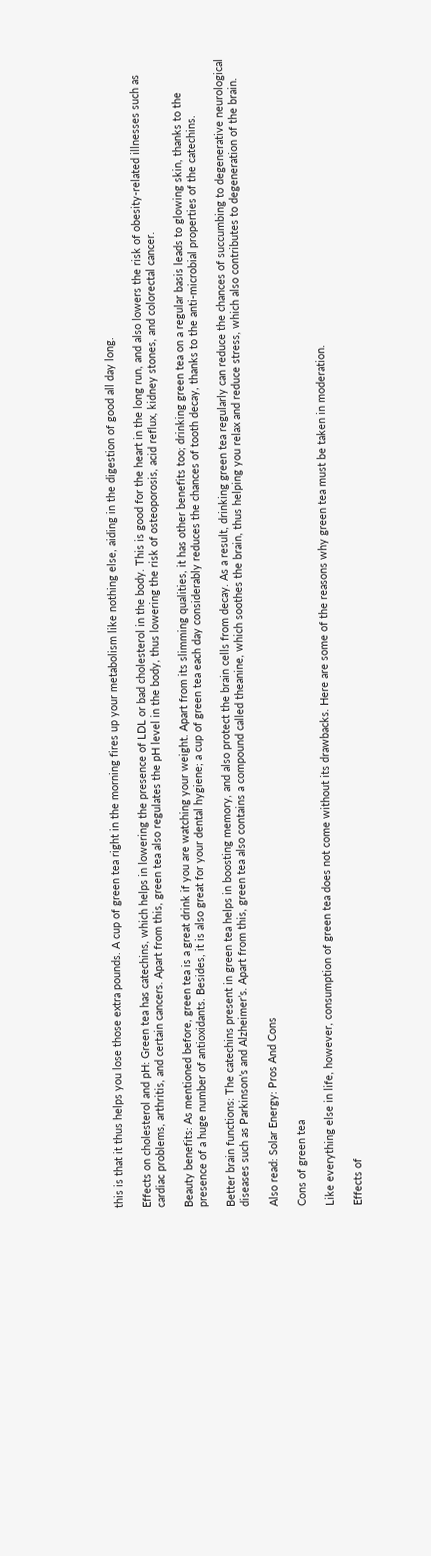this is that it thus helps you lose those extra pounds. A cup of green tea right in the morning fires up your metabolism like nothing else, aiding in the digestion of good all day long.

Effects on cholesterol and pH: Green tea has catechins, which helps in lowering the presence of LDL or bad cholesterol in the body. This is good for the heart in the long run, and also lowers the risk of obesity-related illnesses such as cardiac problems, arthritis, and certain cancers. Apart from this, green tea also regulates the pH level in the body, thus lowering the risk of osteoporosis, acid reflux, kidney stones, and colorectal cancer.

Beauty benefits: As mentioned before, green tea is a great drink if you are watching your weight. Apart from its slimming qualities, it has other benefits too; drinking green tea on a regular basis leads to glowing skin, thanks to the presence of a huge number of antioxidants. Besides, it is also great for your dental hygiene; a cup of green tea each day considerably reduces the chances of tooth decay, thanks to the anti-microbial properties of the catechins.

Better brain functions: The catechins present in green tea helps in boosting memory, and also protect the brain cells from decay. As a result, drinking green tea regularly can reduce the chances of succumbing to degenerative neurological diseases such as Parkinson’s and Alzheimer’s. Apart from this, green tea also contains a compound called theanine, which soothes the brain, thus helping you relax and reduce stress, which also contributes to degeneration of the brain.

Also read: Solar Energy: Pros And Cons

Cons of green tea

Like everything else in life, however, consumption of green tea does not come without its drawbacks. Here are some of the reasons why green tea must be taken in moderation.

Effects of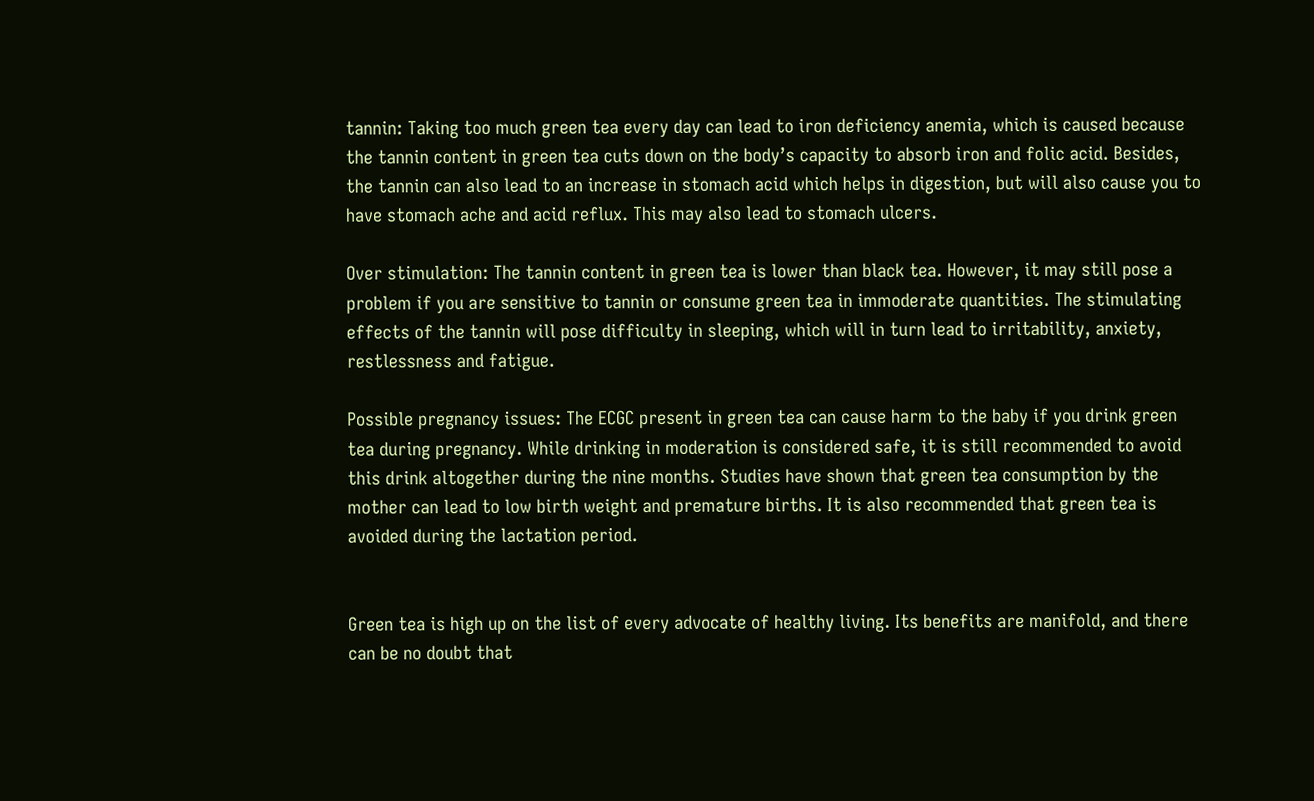tannin: Taking too much green tea every day can lead to iron deficiency anemia, which is caused because the tannin content in green tea cuts down on the body’s capacity to absorb iron and folic acid. Besides, the tannin can also lead to an increase in stomach acid which helps in digestion, but will also cause you to have stomach ache and acid reflux. This may also lead to stomach ulcers.

Over stimulation: The tannin content in green tea is lower than black tea. However, it may still pose a problem if you are sensitive to tannin or consume green tea in immoderate quantities. The stimulating effects of the tannin will pose difficulty in sleeping, which will in turn lead to irritability, anxiety, restlessness and fatigue.

Possible pregnancy issues: The ECGC present in green tea can cause harm to the baby if you drink green tea during pregnancy. While drinking in moderation is considered safe, it is still recommended to avoid this drink altogether during the nine months. Studies have shown that green tea consumption by the mother can lead to low birth weight and premature births. It is also recommended that green tea is avoided during the lactation period.


Green tea is high up on the list of every advocate of healthy living. Its benefits are manifold, and there can be no doubt that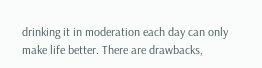drinking it in moderation each day can only make life better. There are drawbacks,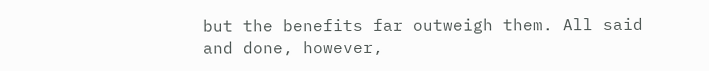but the benefits far outweigh them. All said and done, however,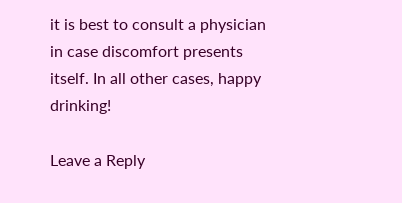it is best to consult a physician in case discomfort presents itself. In all other cases, happy drinking!

Leave a Reply